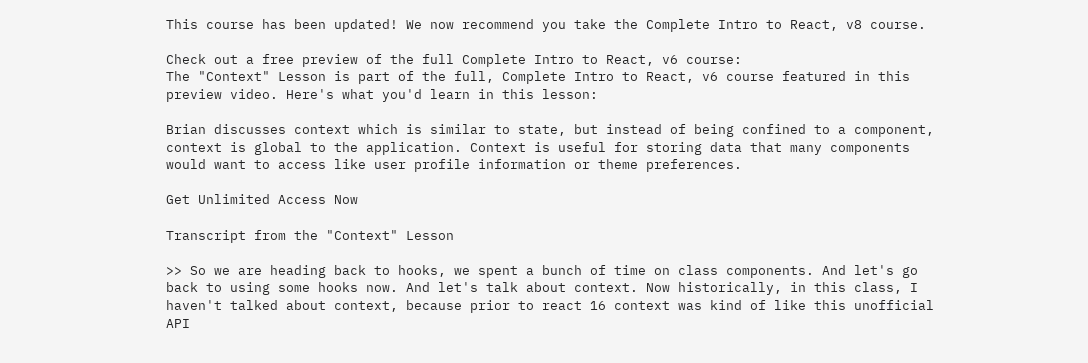This course has been updated! We now recommend you take the Complete Intro to React, v8 course.

Check out a free preview of the full Complete Intro to React, v6 course:
The "Context" Lesson is part of the full, Complete Intro to React, v6 course featured in this preview video. Here's what you'd learn in this lesson:

Brian discusses context which is similar to state, but instead of being confined to a component, context is global to the application. Context is useful for storing data that many components would want to access like user profile information or theme preferences.

Get Unlimited Access Now

Transcript from the "Context" Lesson

>> So we are heading back to hooks, we spent a bunch of time on class components. And let's go back to using some hooks now. And let's talk about context. Now historically, in this class, I haven't talked about context, because prior to react 16 context was kind of like this unofficial API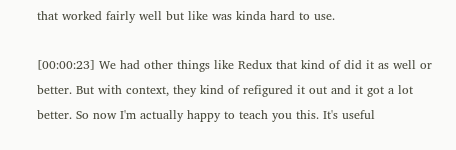that worked fairly well but like was kinda hard to use.

[00:00:23] We had other things like Redux that kind of did it as well or better. But with context, they kind of refigured it out and it got a lot better. So now I'm actually happy to teach you this. It's useful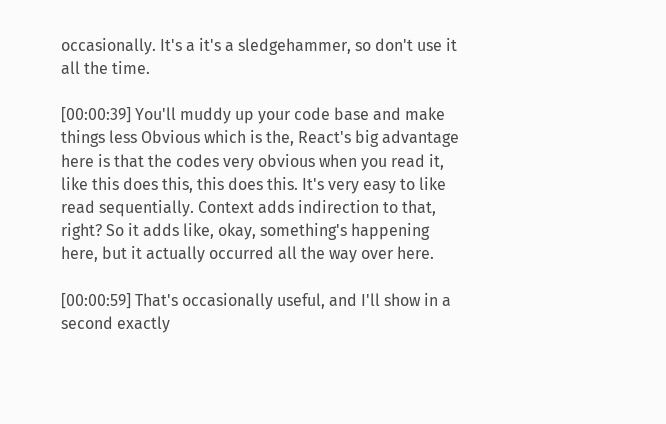occasionally. It's a it's a sledgehammer, so don't use it all the time.

[00:00:39] You'll muddy up your code base and make things less Obvious which is the, React's big advantage here is that the codes very obvious when you read it, like this does this, this does this. It's very easy to like read sequentially. Context adds indirection to that, right? So it adds like, okay, something's happening here, but it actually occurred all the way over here.

[00:00:59] That's occasionally useful, and I'll show in a second exactly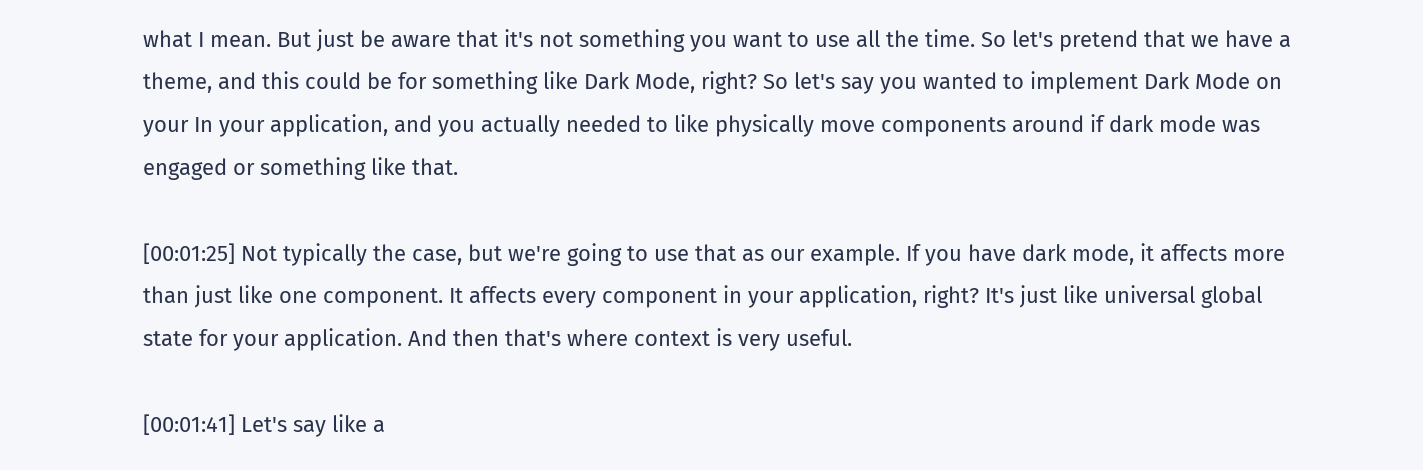what I mean. But just be aware that it's not something you want to use all the time. So let's pretend that we have a theme, and this could be for something like Dark Mode, right? So let's say you wanted to implement Dark Mode on your In your application, and you actually needed to like physically move components around if dark mode was engaged or something like that.

[00:01:25] Not typically the case, but we're going to use that as our example. If you have dark mode, it affects more than just like one component. It affects every component in your application, right? It's just like universal global state for your application. And then that's where context is very useful.

[00:01:41] Let's say like a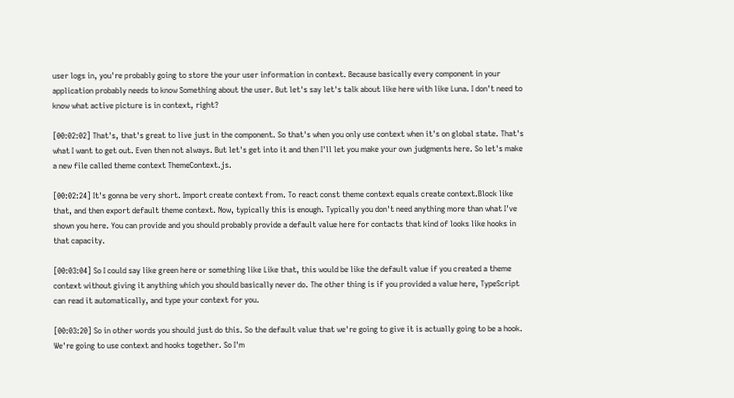user logs in, you're probably going to store the your user information in context. Because basically every component in your application probably needs to know Something about the user. But let's say let's talk about like here with like Luna. I don't need to know what active picture is in context, right?

[00:02:02] That's, that's great to live just in the component. So that's when you only use context when it's on global state. That's what I want to get out. Even then not always. But let's get into it and then I'll let you make your own judgments here. So let's make a new file called theme context ThemeContext.js.

[00:02:24] It's gonna be very short. Import create context from. To react const theme context equals create context.Block like that, and then export default theme context. Now, typically this is enough. Typically you don't need anything more than what I've shown you here. You can provide and you should probably provide a default value here for contacts that kind of looks like hooks in that capacity.

[00:03:04] So I could say like green here or something like Like that, this would be like the default value if you created a theme context without giving it anything which you should basically never do. The other thing is if you provided a value here, TypeScript can read it automatically, and type your context for you.

[00:03:20] So in other words you should just do this. So the default value that we're going to give it is actually going to be a hook. We're going to use context and hooks together. So I'm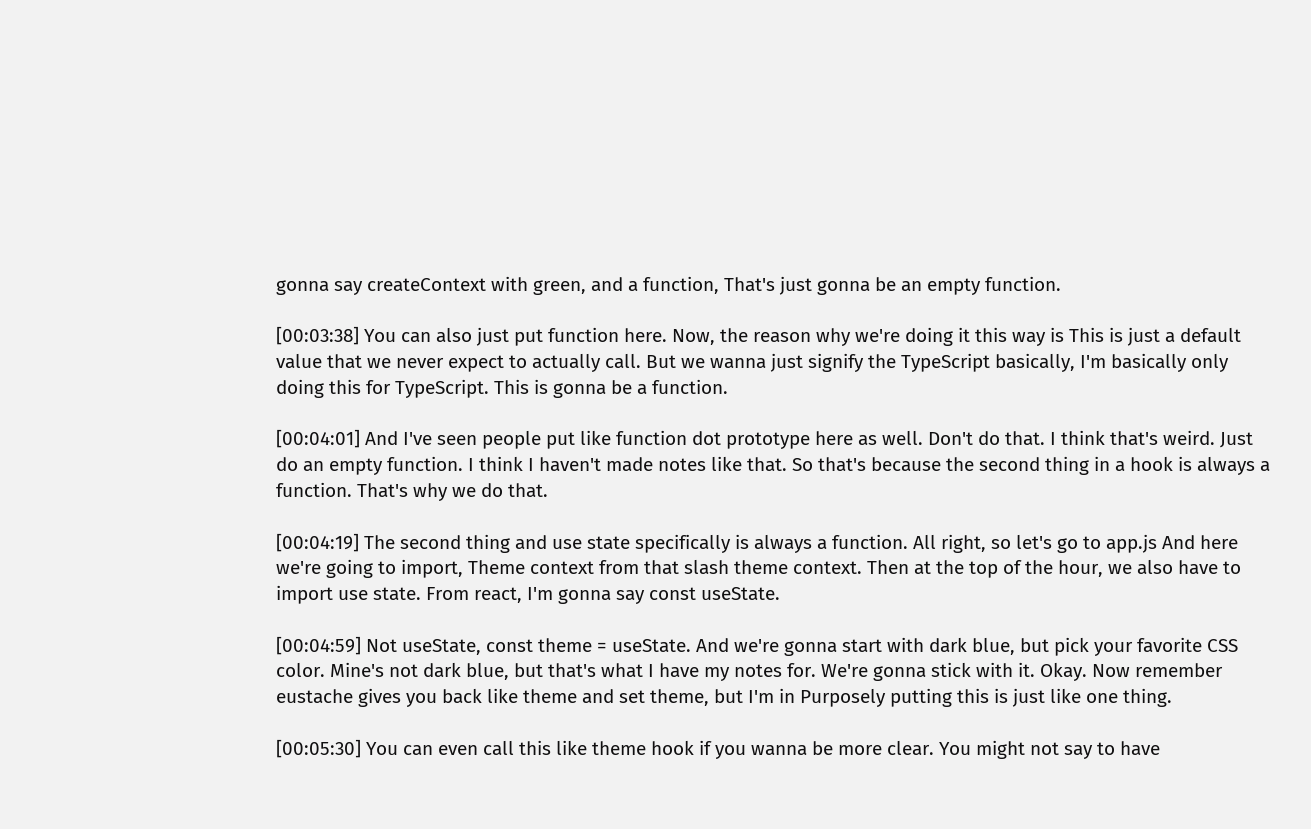gonna say createContext with green, and a function, That's just gonna be an empty function.

[00:03:38] You can also just put function here. Now, the reason why we're doing it this way is This is just a default value that we never expect to actually call. But we wanna just signify the TypeScript basically, I'm basically only doing this for TypeScript. This is gonna be a function.

[00:04:01] And I've seen people put like function dot prototype here as well. Don't do that. I think that's weird. Just do an empty function. I think I haven't made notes like that. So that's because the second thing in a hook is always a function. That's why we do that.

[00:04:19] The second thing and use state specifically is always a function. All right, so let's go to app.js And here we're going to import, Theme context from that slash theme context. Then at the top of the hour, we also have to import use state. From react, I'm gonna say const useState.

[00:04:59] Not useState, const theme = useState. And we're gonna start with dark blue, but pick your favorite CSS color. Mine's not dark blue, but that's what I have my notes for. We're gonna stick with it. Okay. Now remember eustache gives you back like theme and set theme, but I'm in Purposely putting this is just like one thing.

[00:05:30] You can even call this like theme hook if you wanna be more clear. You might not say to have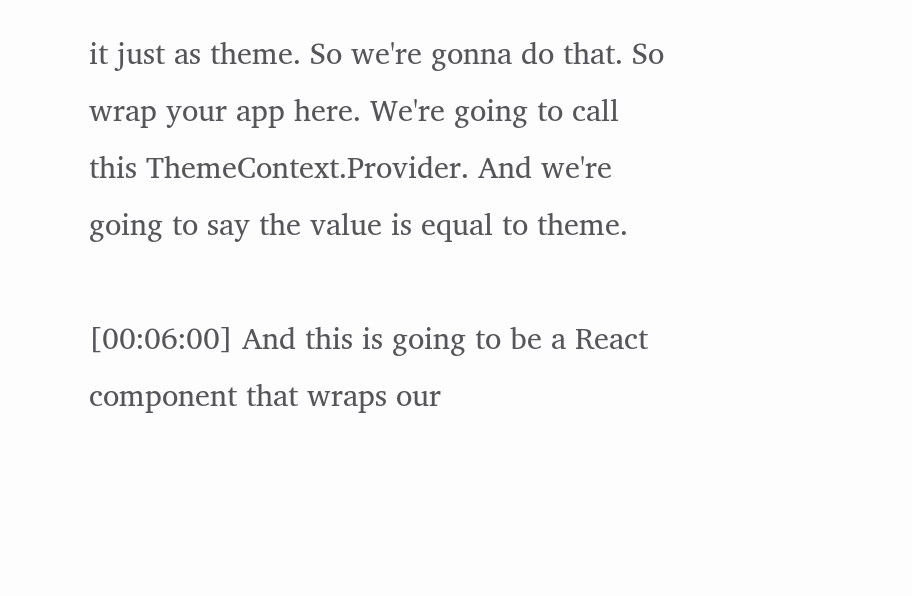it just as theme. So we're gonna do that. So wrap your app here. We're going to call this ThemeContext.Provider. And we're going to say the value is equal to theme.

[00:06:00] And this is going to be a React component that wraps our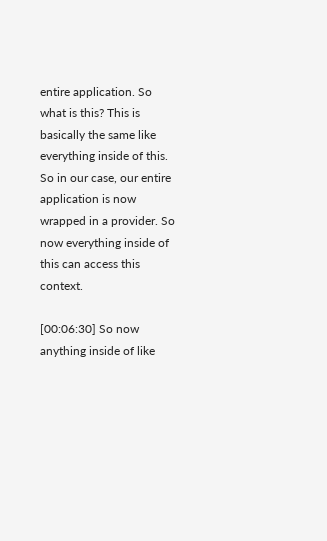entire application. So what is this? This is basically the same like everything inside of this. So in our case, our entire application is now wrapped in a provider. So now everything inside of this can access this context.

[00:06:30] So now anything inside of like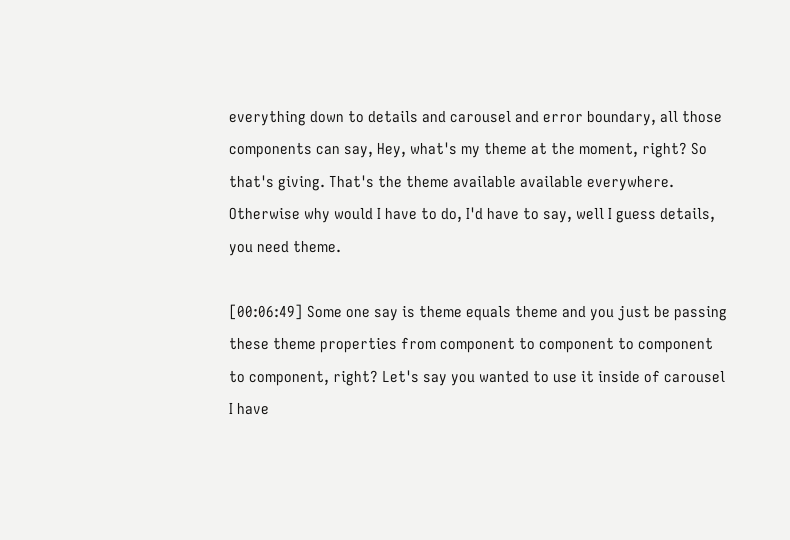everything down to details and carousel and error boundary, all those components can say, Hey, what's my theme at the moment, right? So that's giving. That's the theme available available everywhere. Otherwise why would I have to do, I'd have to say, well I guess details, you need theme.

[00:06:49] Some one say is theme equals theme and you just be passing these theme properties from component to component to component to component, right? Let's say you wanted to use it inside of carousel I have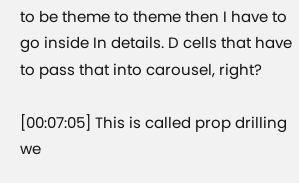to be theme to theme then I have to go inside In details. D cells that have to pass that into carousel, right?

[00:07:05] This is called prop drilling we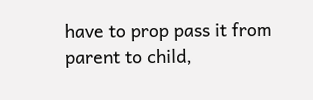have to prop pass it from parent to child,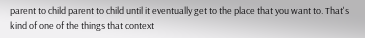parent to child parent to child until it eventually get to the place that you want to. That's kind of one of the things that context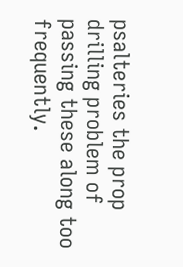psalteries the prop drilling problem of passing these along too frequently.